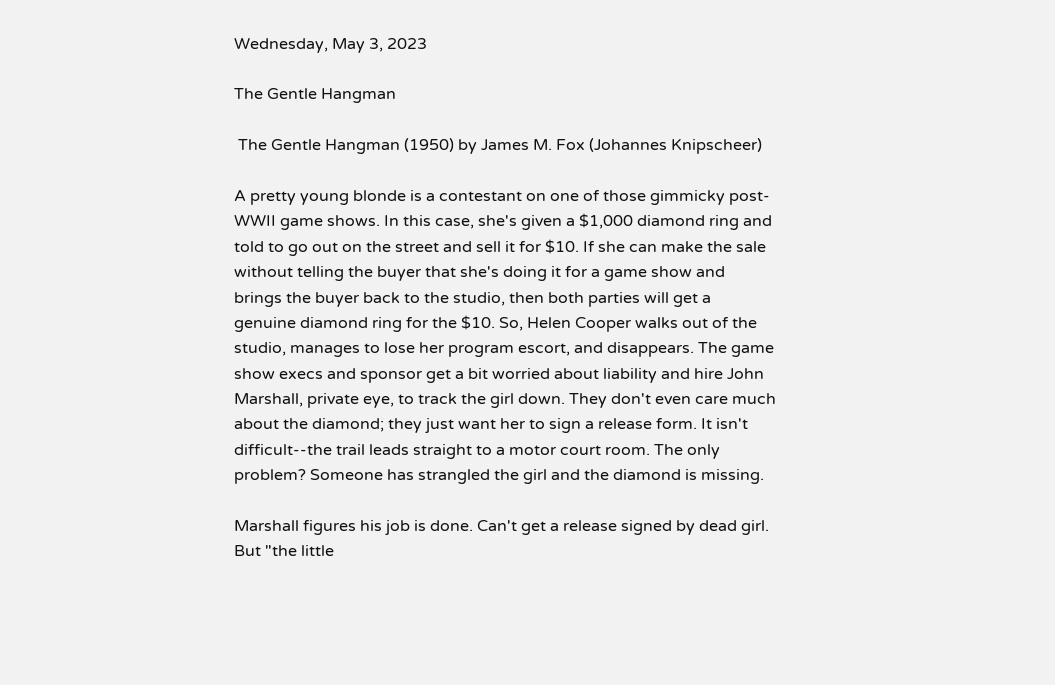Wednesday, May 3, 2023

The Gentle Hangman

 The Gentle Hangman (1950) by James M. Fox (Johannes Knipscheer)

A pretty young blonde is a contestant on one of those gimmicky post-WWII game shows. In this case, she's given a $1,000 diamond ring and told to go out on the street and sell it for $10. If she can make the sale without telling the buyer that she's doing it for a game show and brings the buyer back to the studio, then both parties will get a genuine diamond ring for the $10. So, Helen Cooper walks out of the studio, manages to lose her program escort, and disappears. The game show execs and sponsor get a bit worried about liability and hire John Marshall, private eye, to track the girl down. They don't even care much about the diamond; they just want her to sign a release form. It isn't difficult--the trail leads straight to a motor court room. The only problem? Someone has strangled the girl and the diamond is missing.

Marshall figures his job is done. Can't get a release signed by dead girl. But "the little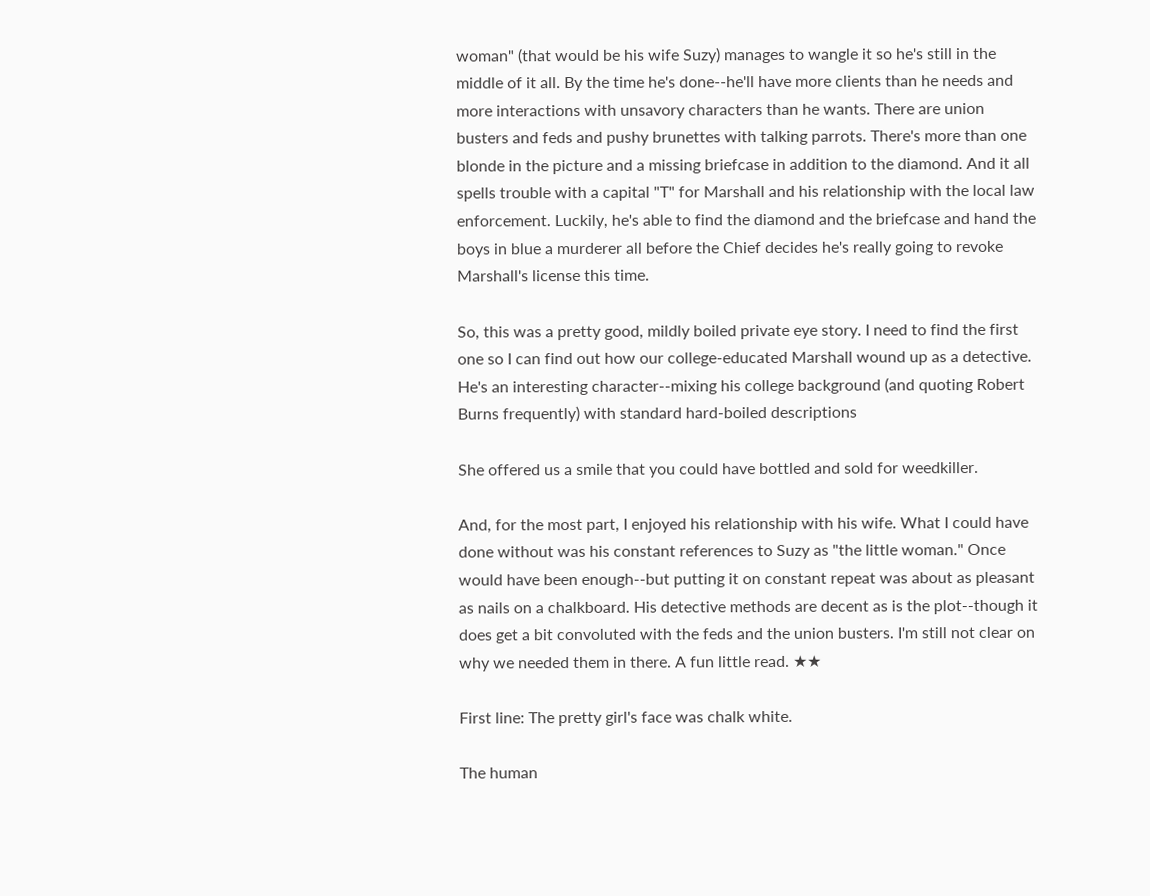woman" (that would be his wife Suzy) manages to wangle it so he's still in the middle of it all. By the time he's done--he'll have more clients than he needs and more interactions with unsavory characters than he wants. There are union busters and feds and pushy brunettes with talking parrots. There's more than one blonde in the picture and a missing briefcase in addition to the diamond. And it all spells trouble with a capital "T" for Marshall and his relationship with the local law enforcement. Luckily, he's able to find the diamond and the briefcase and hand the boys in blue a murderer all before the Chief decides he's really going to revoke Marshall's license this time.

So, this was a pretty good, mildly boiled private eye story. I need to find the first one so I can find out how our college-educated Marshall wound up as a detective. He's an interesting character--mixing his college background (and quoting Robert Burns frequently) with standard hard-boiled descriptions

She offered us a smile that you could have bottled and sold for weedkiller.

And, for the most part, I enjoyed his relationship with his wife. What I could have done without was his constant references to Suzy as "the little woman." Once would have been enough--but putting it on constant repeat was about as pleasant as nails on a chalkboard. His detective methods are decent as is the plot--though it does get a bit convoluted with the feds and the union busters. I'm still not clear on why we needed them in there. A fun little read. ★★

First line: The pretty girl's face was chalk white.

The human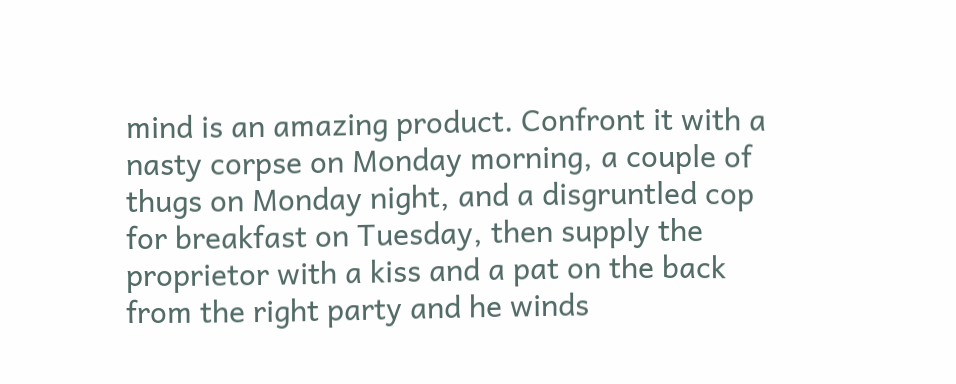mind is an amazing product. Confront it with a nasty corpse on Monday morning, a couple of thugs on Monday night, and a disgruntled cop for breakfast on Tuesday, then supply the proprietor with a kiss and a pat on the back from the right party and he winds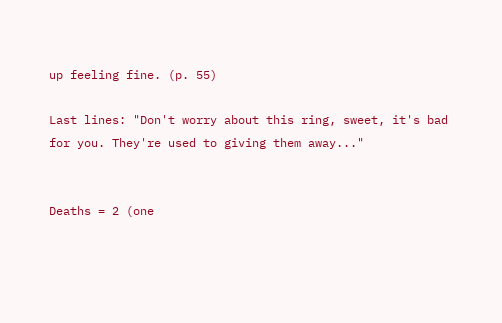up feeling fine. (p. 55)

Last lines: "Don't worry about this ring, sweet, it's bad for you. They're used to giving them away..."


Deaths = 2 (one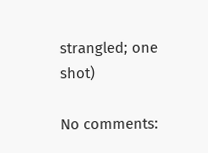strangled; one shot)

No comments: